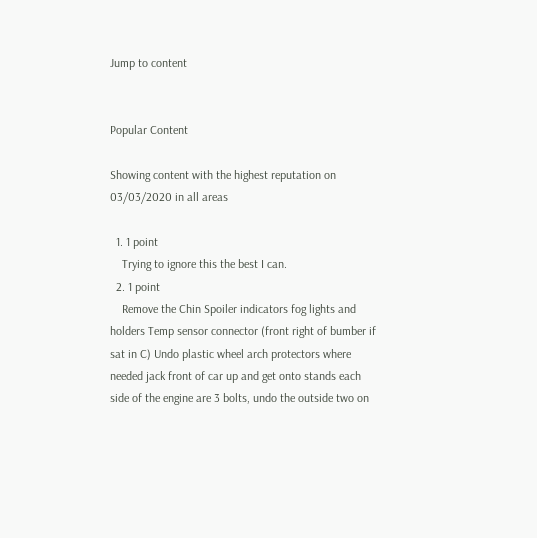Jump to content


Popular Content

Showing content with the highest reputation on 03/03/2020 in all areas

  1. 1 point
    Trying to ignore this the best I can.
  2. 1 point
    Remove the Chin Spoiler indicators fog lights and holders Temp sensor connector (front right of bumber if sat in C) Undo plastic wheel arch protectors where needed jack front of car up and get onto stands each side of the engine are 3 bolts, undo the outside two on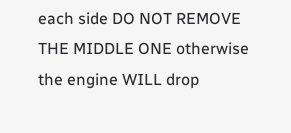each side DO NOT REMOVE THE MIDDLE ONE otherwise the engine WILL drop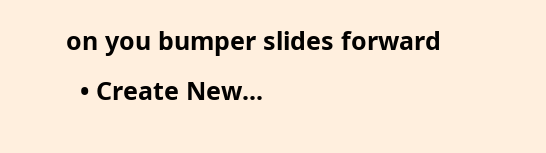on you bumper slides forward
  • Create New...